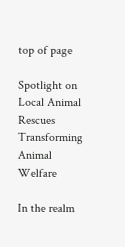top of page

Spotlight on Local Animal Rescues Transforming Animal Welfare

In the realm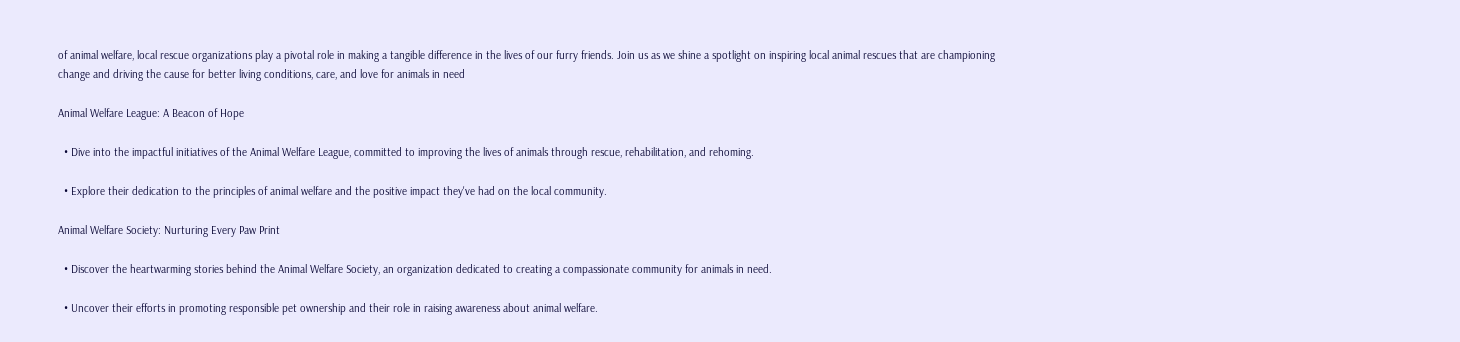of animal welfare, local rescue organizations play a pivotal role in making a tangible difference in the lives of our furry friends. Join us as we shine a spotlight on inspiring local animal rescues that are championing change and driving the cause for better living conditions, care, and love for animals in need

Animal Welfare League: A Beacon of Hope

  • Dive into the impactful initiatives of the Animal Welfare League, committed to improving the lives of animals through rescue, rehabilitation, and rehoming.

  • Explore their dedication to the principles of animal welfare and the positive impact they've had on the local community.

Animal Welfare Society: Nurturing Every Paw Print

  • Discover the heartwarming stories behind the Animal Welfare Society, an organization dedicated to creating a compassionate community for animals in need.

  • Uncover their efforts in promoting responsible pet ownership and their role in raising awareness about animal welfare.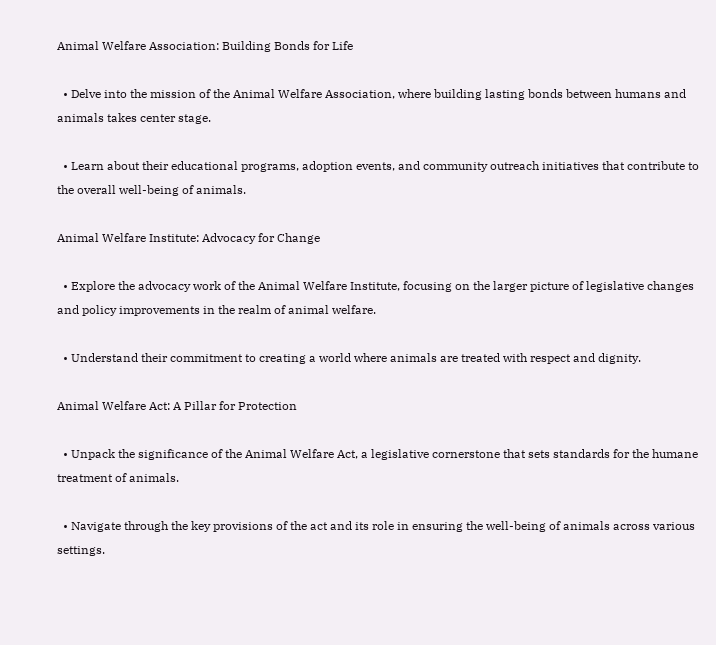Animal Welfare Association: Building Bonds for Life

  • Delve into the mission of the Animal Welfare Association, where building lasting bonds between humans and animals takes center stage.

  • Learn about their educational programs, adoption events, and community outreach initiatives that contribute to the overall well-being of animals.

Animal Welfare Institute: Advocacy for Change

  • Explore the advocacy work of the Animal Welfare Institute, focusing on the larger picture of legislative changes and policy improvements in the realm of animal welfare.

  • Understand their commitment to creating a world where animals are treated with respect and dignity.

Animal Welfare Act: A Pillar for Protection

  • Unpack the significance of the Animal Welfare Act, a legislative cornerstone that sets standards for the humane treatment of animals.

  • Navigate through the key provisions of the act and its role in ensuring the well-being of animals across various settings.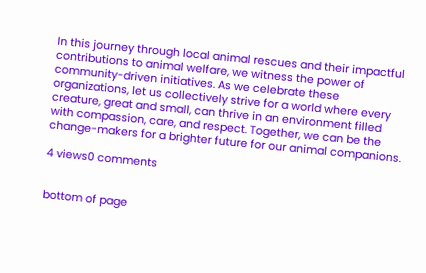In this journey through local animal rescues and their impactful contributions to animal welfare, we witness the power of community-driven initiatives. As we celebrate these organizations, let us collectively strive for a world where every creature, great and small, can thrive in an environment filled with compassion, care, and respect. Together, we can be the change-makers for a brighter future for our animal companions.

4 views0 comments


bottom of page